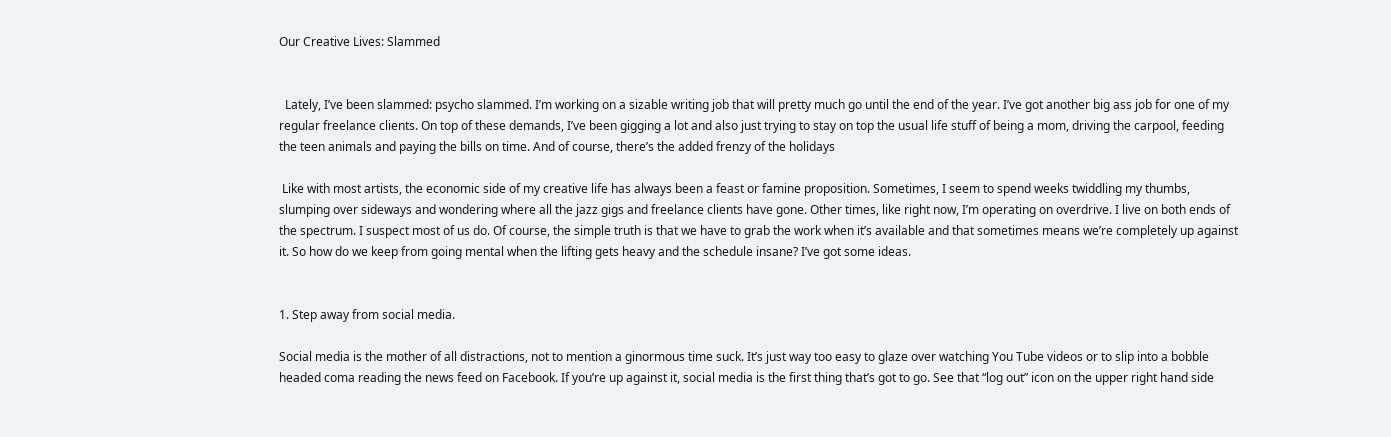Our Creative Lives: Slammed


  Lately, I’ve been slammed: psycho slammed. I’m working on a sizable writing job that will pretty much go until the end of the year. I’ve got another big ass job for one of my regular freelance clients. On top of these demands, I’ve been gigging a lot and also just trying to stay on top the usual life stuff of being a mom, driving the carpool, feeding the teen animals and paying the bills on time. And of course, there’s the added frenzy of the holidays

 Like with most artists, the economic side of my creative life has always been a feast or famine proposition. Sometimes, I seem to spend weeks twiddling my thumbs, slumping over sideways and wondering where all the jazz gigs and freelance clients have gone. Other times, like right now, I’m operating on overdrive. I live on both ends of the spectrum. I suspect most of us do. Of course, the simple truth is that we have to grab the work when it’s available and that sometimes means we’re completely up against it. So how do we keep from going mental when the lifting gets heavy and the schedule insane? I’ve got some ideas.


1. Step away from social media.

Social media is the mother of all distractions, not to mention a ginormous time suck. It’s just way too easy to glaze over watching You Tube videos or to slip into a bobble headed coma reading the news feed on Facebook. If you’re up against it, social media is the first thing that’s got to go. See that “log out” icon on the upper right hand side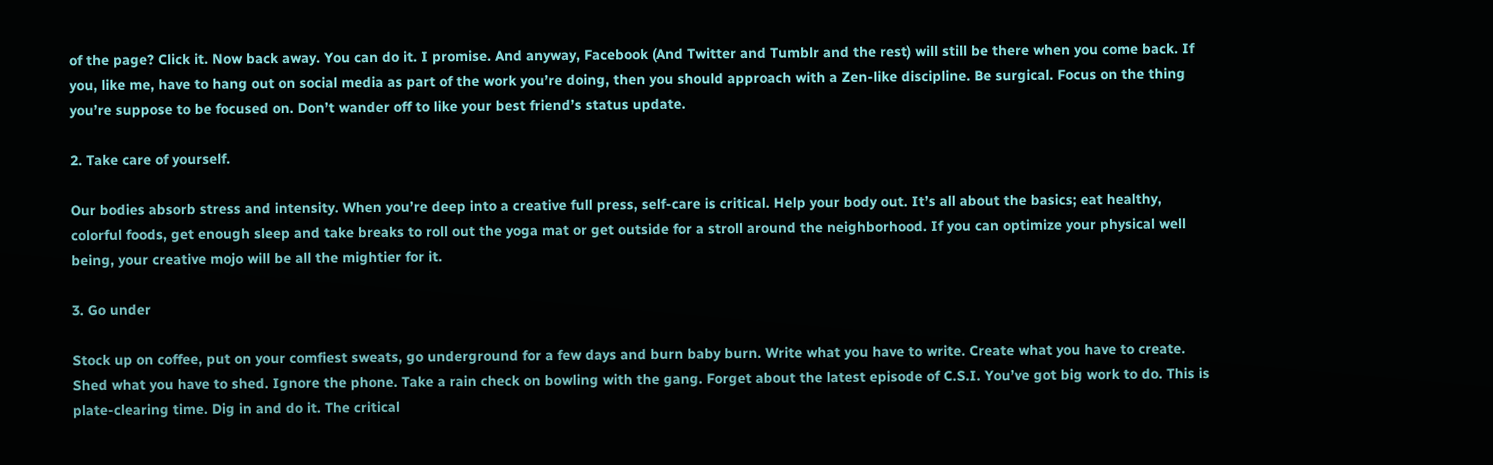of the page? Click it. Now back away. You can do it. I promise. And anyway, Facebook (And Twitter and Tumblr and the rest) will still be there when you come back. If you, like me, have to hang out on social media as part of the work you’re doing, then you should approach with a Zen-like discipline. Be surgical. Focus on the thing you’re suppose to be focused on. Don’t wander off to like your best friend’s status update.

2. Take care of yourself.

Our bodies absorb stress and intensity. When you’re deep into a creative full press, self-care is critical. Help your body out. It’s all about the basics; eat healthy, colorful foods, get enough sleep and take breaks to roll out the yoga mat or get outside for a stroll around the neighborhood. If you can optimize your physical well being, your creative mojo will be all the mightier for it.

3. Go under

Stock up on coffee, put on your comfiest sweats, go underground for a few days and burn baby burn. Write what you have to write. Create what you have to create. Shed what you have to shed. Ignore the phone. Take a rain check on bowling with the gang. Forget about the latest episode of C.S.I. You’ve got big work to do. This is plate-clearing time. Dig in and do it. The critical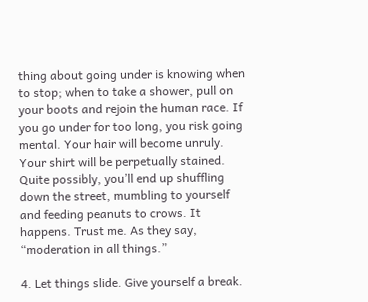thing about going under is knowing when to stop; when to take a shower, pull on your boots and rejoin the human race. If you go under for too long, you risk going mental. Your hair will become unruly. Your shirt will be perpetually stained. Quite possibly, you’ll end up shuffling down the street, mumbling to yourself and feeding peanuts to crows. It happens. Trust me. As they say, “moderation in all things.”

4. Let things slide. Give yourself a break.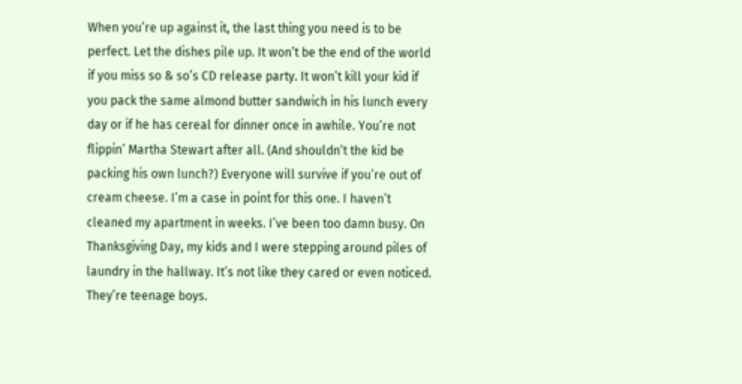When you’re up against it, the last thing you need is to be perfect. Let the dishes pile up. It won’t be the end of the world if you miss so & so’s CD release party. It won’t kill your kid if you pack the same almond butter sandwich in his lunch every day or if he has cereal for dinner once in awhile. You’re not flippin’ Martha Stewart after all. (And shouldn’t the kid be packing his own lunch?) Everyone will survive if you’re out of cream cheese. I’m a case in point for this one. I haven’t cleaned my apartment in weeks. I’ve been too damn busy. On Thanksgiving Day, my kids and I were stepping around piles of laundry in the hallway. It’s not like they cared or even noticed. They’re teenage boys.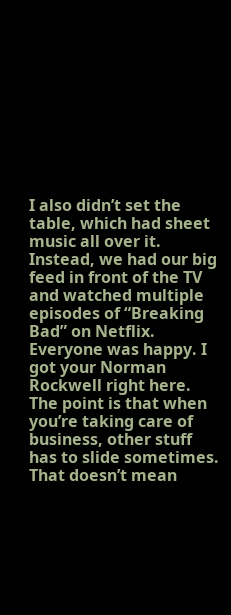I also didn’t set the table, which had sheet music all over it. Instead, we had our big feed in front of the TV and watched multiple episodes of “Breaking Bad” on Netflix. Everyone was happy. I got your Norman Rockwell right here. The point is that when you’re taking care of business, other stuff has to slide sometimes. That doesn’t mean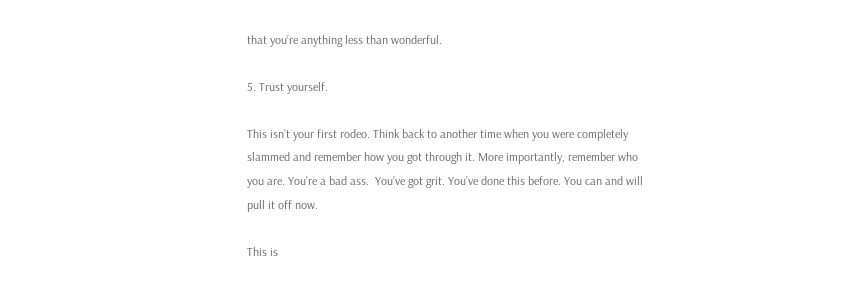that you’re anything less than wonderful.

5. Trust yourself.

This isn’t your first rodeo. Think back to another time when you were completely slammed and remember how you got through it. More importantly, remember who you are. You’re a bad ass.  You’ve got grit. You’ve done this before. You can and will pull it off now.

This is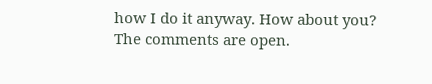how I do it anyway. How about you? The comments are open.